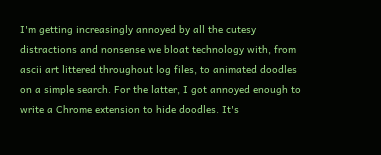I'm getting increasingly annoyed by all the cutesy distractions and nonsense we bloat technology with, from ascii art littered throughout log files, to animated doodles on a simple search. For the latter, I got annoyed enough to write a Chrome extension to hide doodles. It's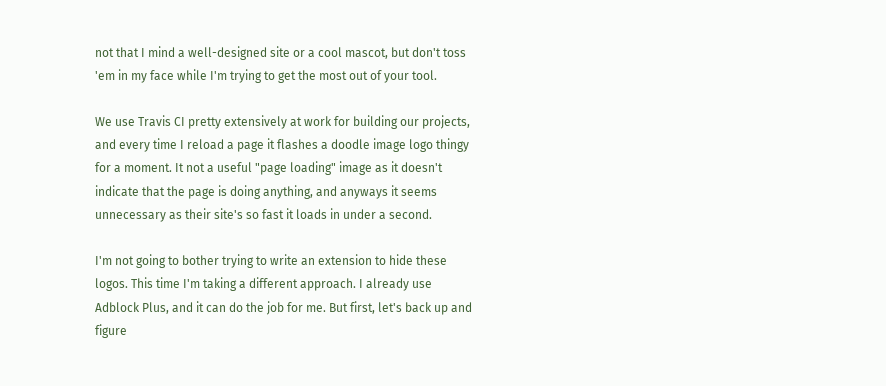not that I mind a well-designed site or a cool mascot, but don't toss 'em in my face while I'm trying to get the most out of your tool.

We use Travis CI pretty extensively at work for building our projects, and every time I reload a page it flashes a doodle image logo thingy for a moment. It not a useful "page loading" image as it doesn't indicate that the page is doing anything, and anyways it seems unnecessary as their site's so fast it loads in under a second.

I'm not going to bother trying to write an extension to hide these logos. This time I'm taking a different approach. I already use Adblock Plus, and it can do the job for me. But first, let's back up and figure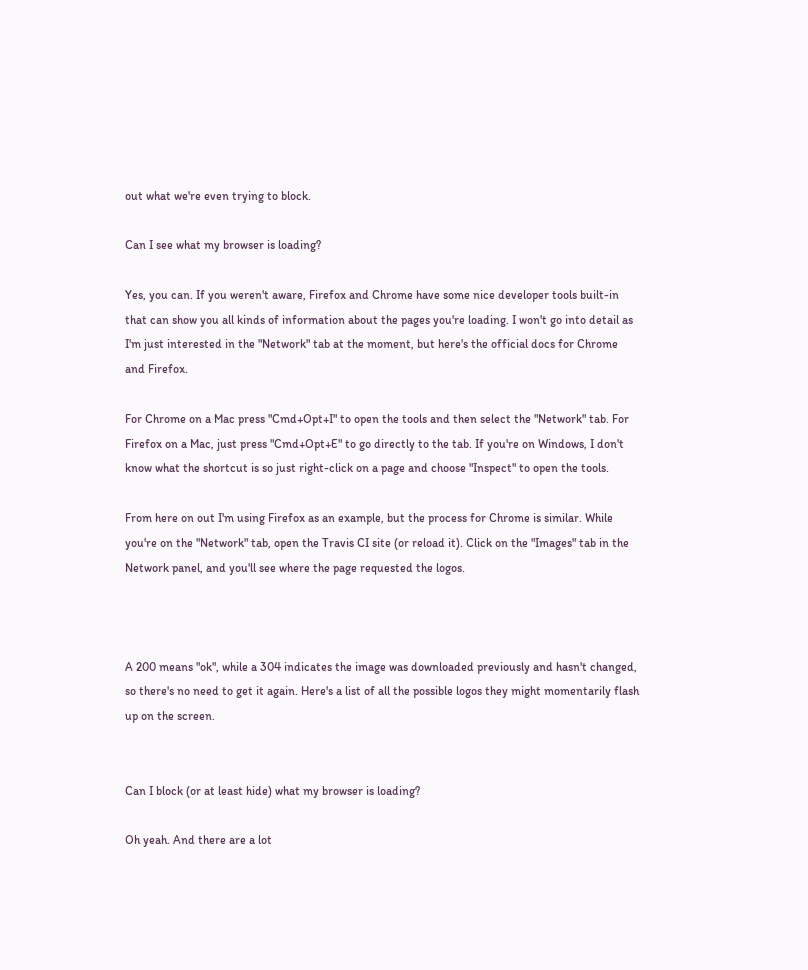out what we're even trying to block.

Can I see what my browser is loading?

Yes, you can. If you weren't aware, Firefox and Chrome have some nice developer tools built-in that can show you all kinds of information about the pages you're loading. I won't go into detail as I'm just interested in the "Network" tab at the moment, but here's the official docs for Chrome and Firefox.

For Chrome on a Mac press "Cmd+Opt+I" to open the tools and then select the "Network" tab. For Firefox on a Mac, just press "Cmd+Opt+E" to go directly to the tab. If you're on Windows, I don't know what the shortcut is so just right-click on a page and choose "Inspect" to open the tools.

From here on out I'm using Firefox as an example, but the process for Chrome is similar. While you're on the "Network" tab, open the Travis CI site (or reload it). Click on the "Images" tab in the Network panel, and you'll see where the page requested the logos.



A 200 means "ok", while a 304 indicates the image was downloaded previously and hasn't changed, so there's no need to get it again. Here's a list of all the possible logos they might momentarily flash up on the screen.


Can I block (or at least hide) what my browser is loading?

Oh yeah. And there are a lot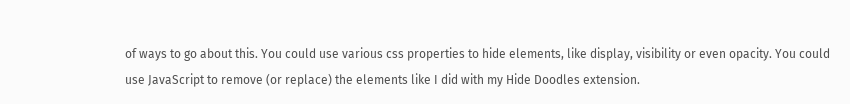of ways to go about this. You could use various css properties to hide elements, like display, visibility or even opacity. You could use JavaScript to remove (or replace) the elements like I did with my Hide Doodles extension.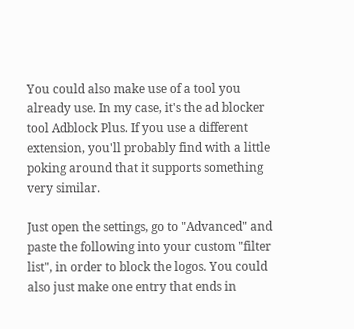You could also make use of a tool you already use. In my case, it's the ad blocker tool Adblock Plus. If you use a different extension, you'll probably find with a little poking around that it supports something very similar.

Just open the settings, go to "Advanced" and paste the following into your custom "filter list", in order to block the logos. You could also just make one entry that ends in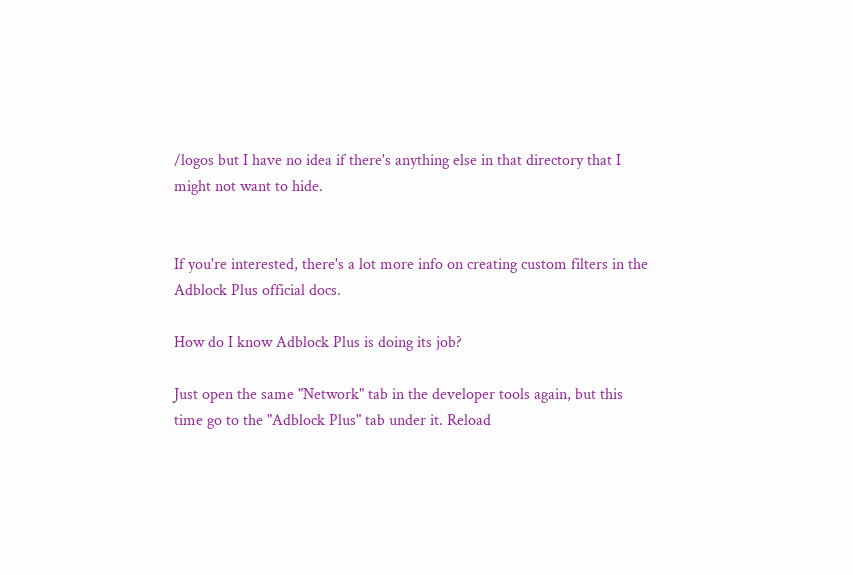/logos but I have no idea if there's anything else in that directory that I might not want to hide.


If you're interested, there's a lot more info on creating custom filters in the Adblock Plus official docs.

How do I know Adblock Plus is doing its job?

Just open the same "Network" tab in the developer tools again, but this time go to the "Adblock Plus" tab under it. Reload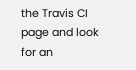the Travis CI page and look for an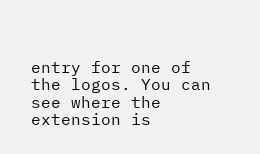entry for one of the logos. You can see where the extension is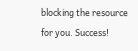blocking the resource for you. Success!